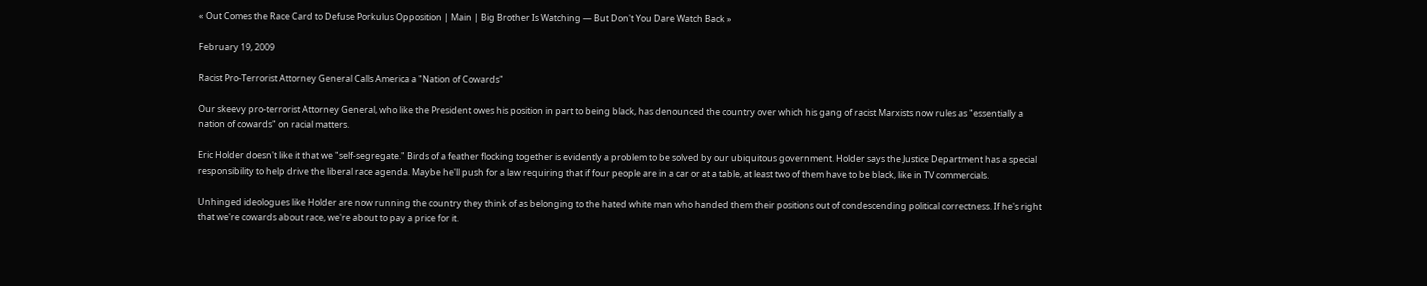« Out Comes the Race Card to Defuse Porkulus Opposition | Main | Big Brother Is Watching — But Don't You Dare Watch Back »

February 19, 2009

Racist Pro-Terrorist Attorney General Calls America a "Nation of Cowards"

Our skeevy pro-terrorist Attorney General, who like the President owes his position in part to being black, has denounced the country over which his gang of racist Marxists now rules as "essentially a nation of cowards" on racial matters.

Eric Holder doesn't like it that we "self-segregate." Birds of a feather flocking together is evidently a problem to be solved by our ubiquitous government. Holder says the Justice Department has a special responsibility to help drive the liberal race agenda. Maybe he'll push for a law requiring that if four people are in a car or at a table, at least two of them have to be black, like in TV commercials.

Unhinged ideologues like Holder are now running the country they think of as belonging to the hated white man who handed them their positions out of condescending political correctness. If he's right that we're cowards about race, we're about to pay a price for it.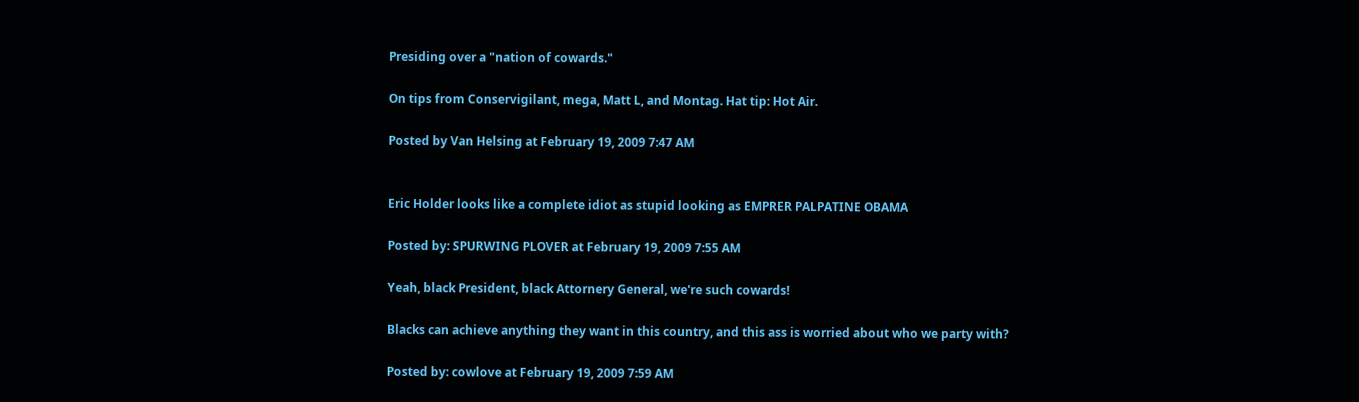Presiding over a "nation of cowards."

On tips from Conservigilant, mega, Matt L, and Montag. Hat tip: Hot Air.

Posted by Van Helsing at February 19, 2009 7:47 AM


Eric Holder looks like a complete idiot as stupid looking as EMPRER PALPATINE OBAMA

Posted by: SPURWING PLOVER at February 19, 2009 7:55 AM

Yeah, black President, black Attornery General, we're such cowards!

Blacks can achieve anything they want in this country, and this ass is worried about who we party with?

Posted by: cowlove at February 19, 2009 7:59 AM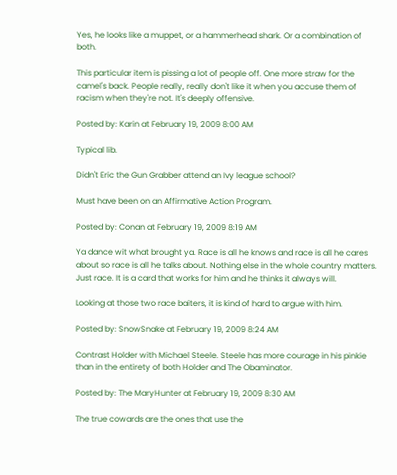Yes, he looks like a muppet, or a hammerhead shark. Or a combination of both.

This particular item is pissing a lot of people off. One more straw for the camel's back. People really, really don't like it when you accuse them of racism when they're not. It's deeply offensive.

Posted by: Karin at February 19, 2009 8:00 AM

Typical lib.

Didn't Eric the Gun Grabber attend an Ivy league school?

Must have been on an Affirmative Action Program.

Posted by: Conan at February 19, 2009 8:19 AM

Ya dance wit what brought ya. Race is all he knows and race is all he cares about so race is all he talks about. Nothing else in the whole country matters. Just race. It is a card that works for him and he thinks it always will.

Looking at those two race baiters, it is kind of hard to argue with him.

Posted by: SnowSnake at February 19, 2009 8:24 AM

Contrast Holder with Michael Steele. Steele has more courage in his pinkie than in the entirety of both Holder and The Obaminator.

Posted by: The MaryHunter at February 19, 2009 8:30 AM

The true cowards are the ones that use the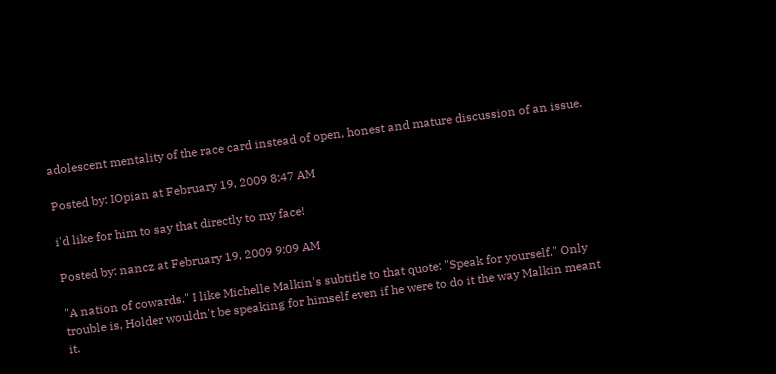adolescent mentality of the race card instead of open, honest and mature discussion of an issue.

Posted by: IOpian at February 19, 2009 8:47 AM

i'd like for him to say that directly to my face!

Posted by: nancz at February 19, 2009 9:09 AM

"A nation of cowards." I like Michelle Malkin's subtitle to that quote: "Speak for yourself." Only trouble is, Holder wouldn't be speaking for himself even if he were to do it the way Malkin meant it.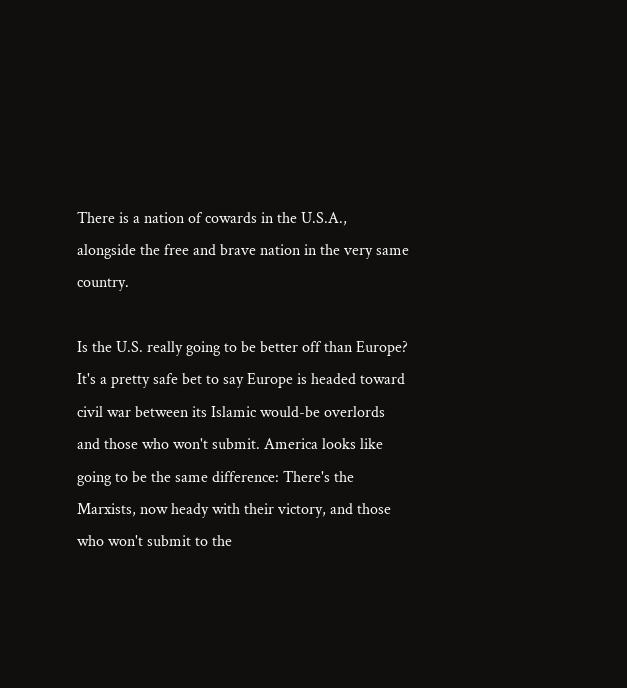There is a nation of cowards in the U.S.A., alongside the free and brave nation in the very same country.

Is the U.S. really going to be better off than Europe? It's a pretty safe bet to say Europe is headed toward civil war between its Islamic would-be overlords and those who won't submit. America looks like going to be the same difference: There's the Marxists, now heady with their victory, and those who won't submit to the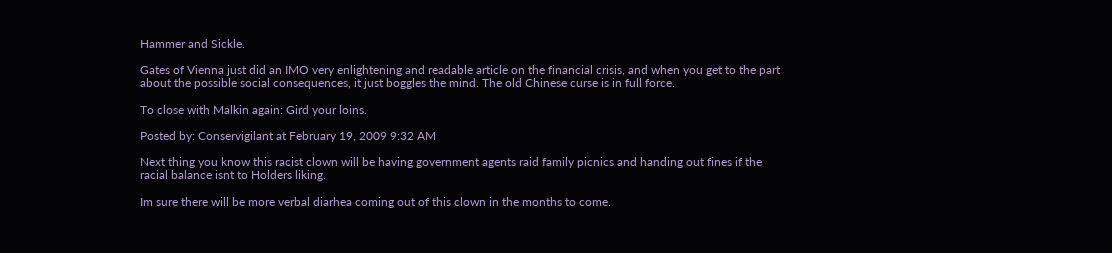Hammer and Sickle.

Gates of Vienna just did an IMO very enlightening and readable article on the financial crisis, and when you get to the part about the possible social consequences, it just boggles the mind. The old Chinese curse is in full force.

To close with Malkin again: Gird your loins.

Posted by: Conservigilant at February 19, 2009 9:32 AM

Next thing you know this racist clown will be having government agents raid family picnics and handing out fines if the racial balance isnt to Holders liking.

Im sure there will be more verbal diarhea coming out of this clown in the months to come.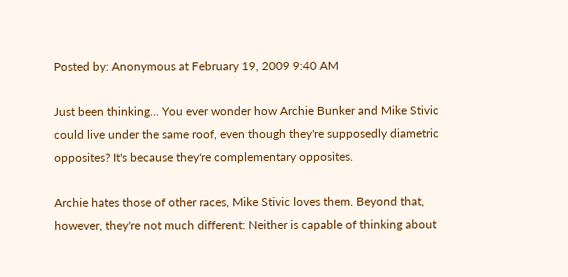Posted by: Anonymous at February 19, 2009 9:40 AM

Just been thinking... You ever wonder how Archie Bunker and Mike Stivic could live under the same roof, even though they're supposedly diametric opposites? It's because they're complementary opposites.

Archie hates those of other races, Mike Stivic loves them. Beyond that, however, they're not much different: Neither is capable of thinking about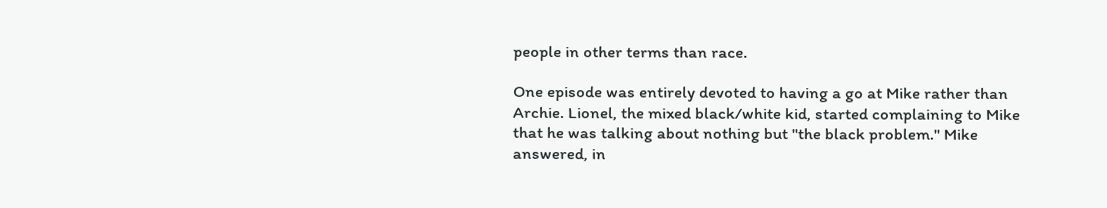people in other terms than race.

One episode was entirely devoted to having a go at Mike rather than Archie. Lionel, the mixed black/white kid, started complaining to Mike that he was talking about nothing but "the black problem." Mike answered, in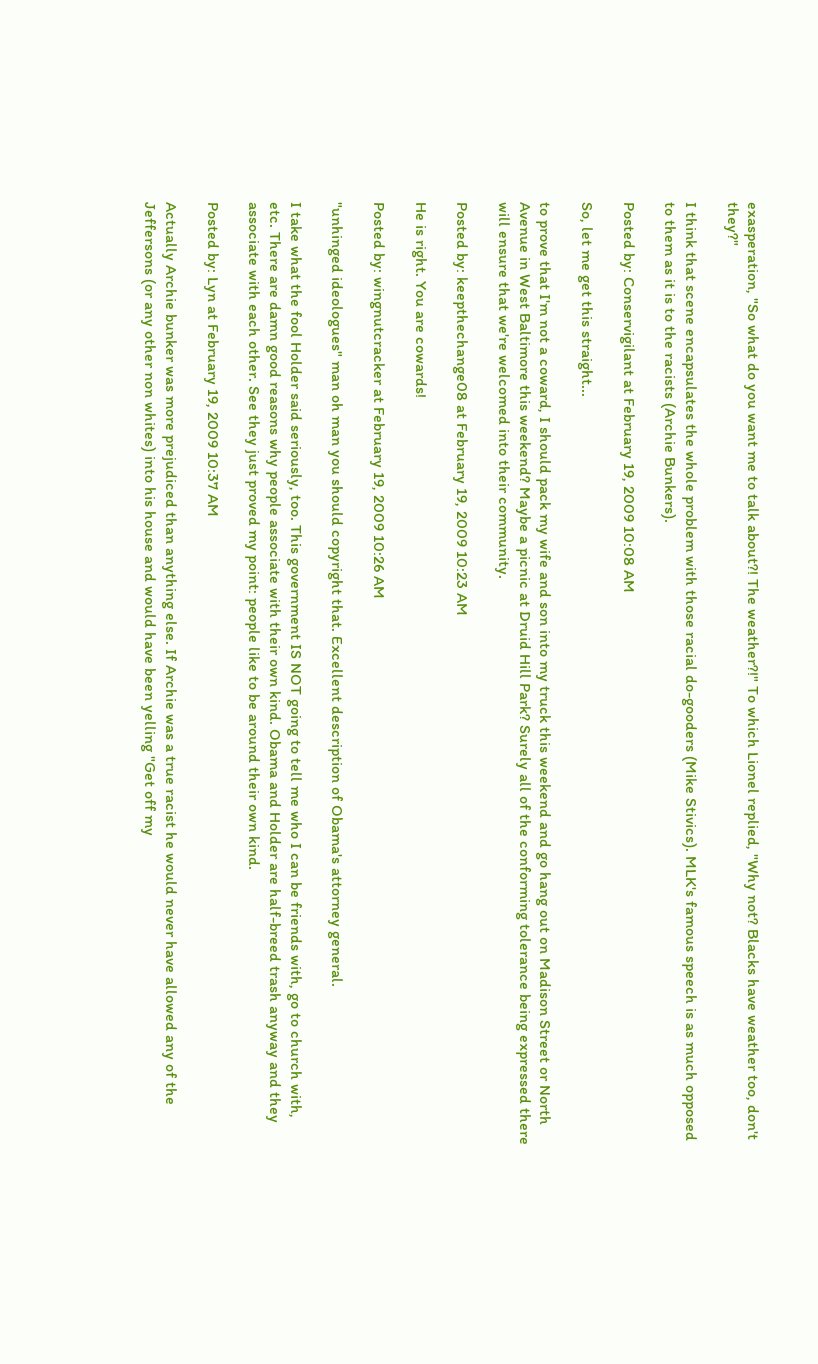exasperation, "So what do you want me to talk about?! The weather?!" To which Lionel replied, "Why not? Blacks have weather too, don't they?"

I think that scene encapsulates the whole problem with those racial do-gooders (Mike Stivics). MLK's famous speech is as much opposed to them as it is to the racists (Archie Bunkers).

Posted by: Conservigilant at February 19, 2009 10:08 AM

So, let me get this straight...

to prove that I'm not a coward, I should pack my wife and son into my truck this weekend and go hang out on Madison Street or North Avenue in West Baltimore this weekend? Maybe a picnic at Druid Hill Park? Surely all of the conforming tolerance being expressed there will ensure that we're welcomed into their community.

Posted by: keepthechange08 at February 19, 2009 10:23 AM

He is right. You are cowards!

Posted by: wingnutcracker at February 19, 2009 10:26 AM

"unhinged ideologues" man oh man you should copyright that. Excellent description of Obama's attorney general.

I take what the fool Holder said seriously, too. This government IS NOT going to tell me who I can be friends with, go to church with, etc. There are damn good reasons why people associate with their own kind. Obama and Holder are half-breed trash anyway and they associate with each other. See they just proved my point: people like to be around their own kind.

Posted by: Lyn at February 19, 2009 10:37 AM

Actually Archie bunker was more prejudiced than anything else. If Archie was a true racist he would never have allowed any of the Jeffersons (or any other non whites) into his house and would have been yelling "Get off my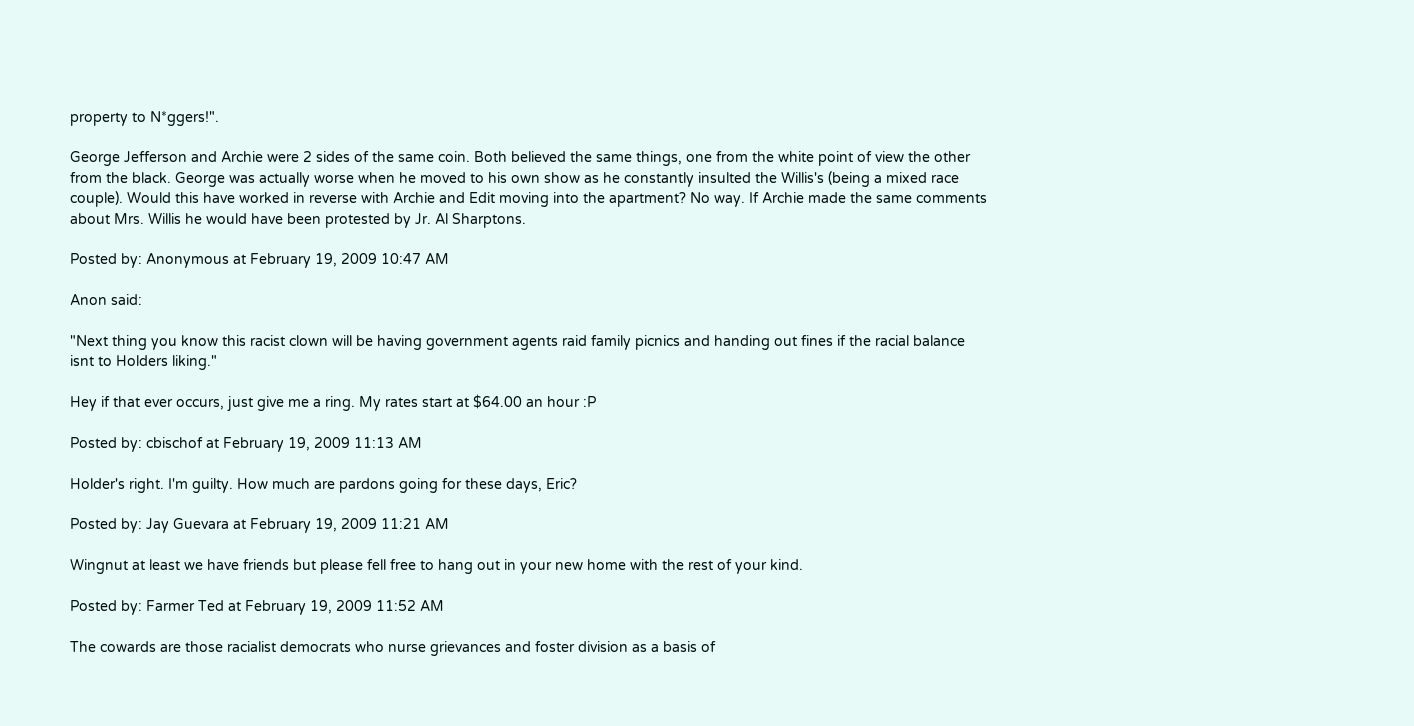property to N*ggers!".

George Jefferson and Archie were 2 sides of the same coin. Both believed the same things, one from the white point of view the other from the black. George was actually worse when he moved to his own show as he constantly insulted the Willis's (being a mixed race couple). Would this have worked in reverse with Archie and Edit moving into the apartment? No way. If Archie made the same comments about Mrs. Willis he would have been protested by Jr. Al Sharptons.

Posted by: Anonymous at February 19, 2009 10:47 AM

Anon said:

"Next thing you know this racist clown will be having government agents raid family picnics and handing out fines if the racial balance isnt to Holders liking."

Hey if that ever occurs, just give me a ring. My rates start at $64.00 an hour :P

Posted by: cbischof at February 19, 2009 11:13 AM

Holder's right. I'm guilty. How much are pardons going for these days, Eric?

Posted by: Jay Guevara at February 19, 2009 11:21 AM

Wingnut at least we have friends but please fell free to hang out in your new home with the rest of your kind.

Posted by: Farmer Ted at February 19, 2009 11:52 AM

The cowards are those racialist democrats who nurse grievances and foster division as a basis of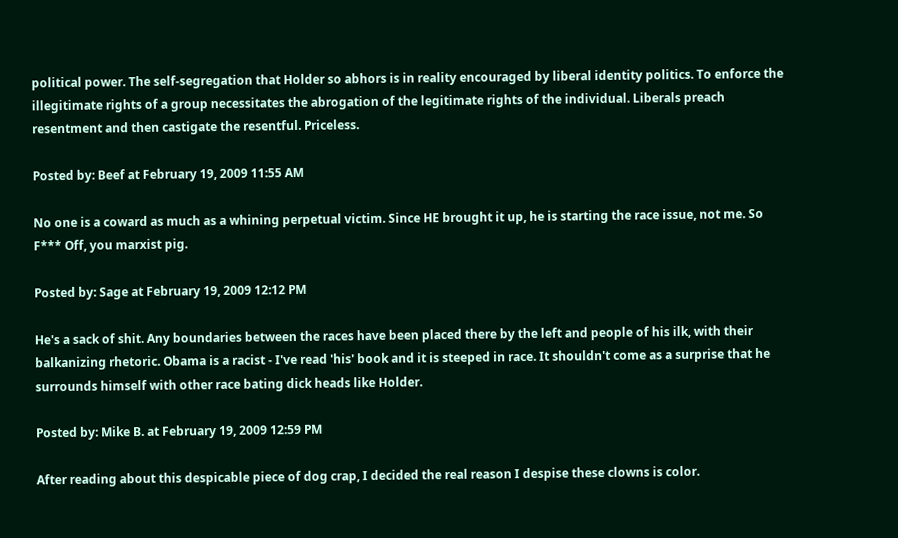political power. The self-segregation that Holder so abhors is in reality encouraged by liberal identity politics. To enforce the illegitimate rights of a group necessitates the abrogation of the legitimate rights of the individual. Liberals preach resentment and then castigate the resentful. Priceless.

Posted by: Beef at February 19, 2009 11:55 AM

No one is a coward as much as a whining perpetual victim. Since HE brought it up, he is starting the race issue, not me. So F*** Off, you marxist pig.

Posted by: Sage at February 19, 2009 12:12 PM

He's a sack of shit. Any boundaries between the races have been placed there by the left and people of his ilk, with their balkanizing rhetoric. Obama is a racist - I've read 'his' book and it is steeped in race. It shouldn't come as a surprise that he surrounds himself with other race bating dick heads like Holder.

Posted by: Mike B. at February 19, 2009 12:59 PM

After reading about this despicable piece of dog crap, I decided the real reason I despise these clowns is color.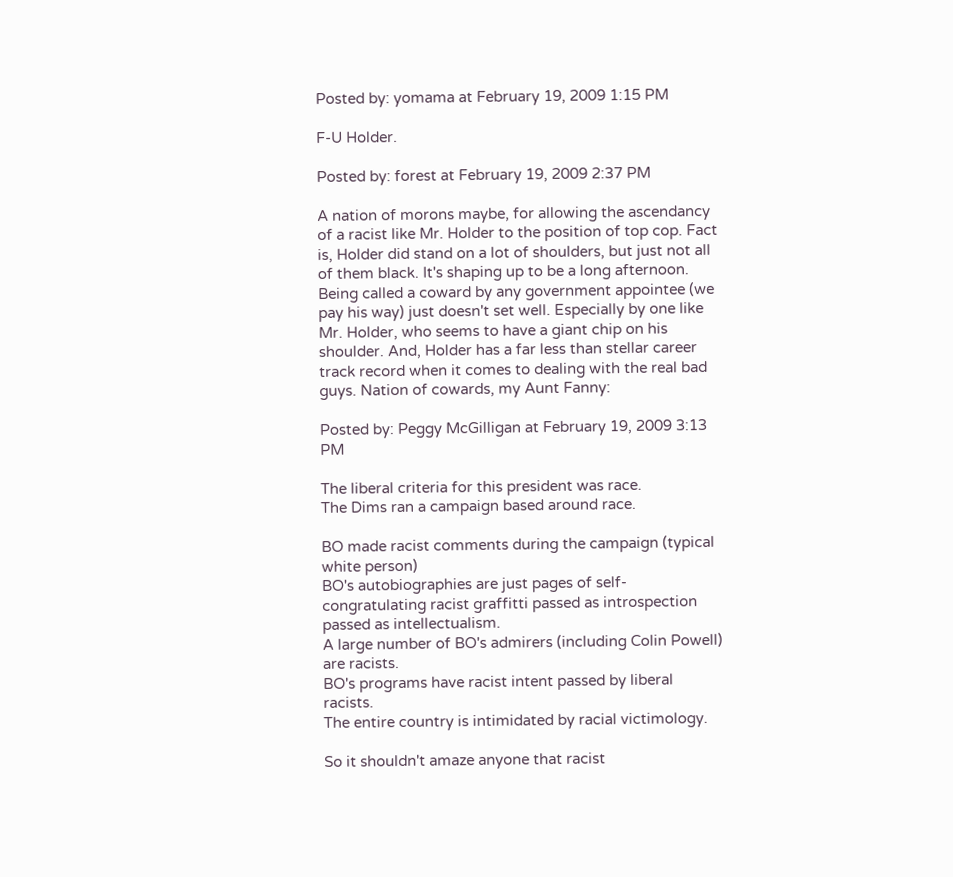Posted by: yomama at February 19, 2009 1:15 PM

F-U Holder.

Posted by: forest at February 19, 2009 2:37 PM

A nation of morons maybe, for allowing the ascendancy of a racist like Mr. Holder to the position of top cop. Fact is, Holder did stand on a lot of shoulders, but just not all of them black. It's shaping up to be a long afternoon. Being called a coward by any government appointee (we pay his way) just doesn't set well. Especially by one like Mr. Holder, who seems to have a giant chip on his shoulder. And, Holder has a far less than stellar career track record when it comes to dealing with the real bad guys. Nation of cowards, my Aunt Fanny:

Posted by: Peggy McGilligan at February 19, 2009 3:13 PM

The liberal criteria for this president was race.
The Dims ran a campaign based around race.

BO made racist comments during the campaign (typical white person)
BO's autobiographies are just pages of self-congratulating racist graffitti passed as introspection passed as intellectualism.
A large number of BO's admirers (including Colin Powell) are racists.
BO's programs have racist intent passed by liberal racists.
The entire country is intimidated by racial victimology.

So it shouldn't amaze anyone that racist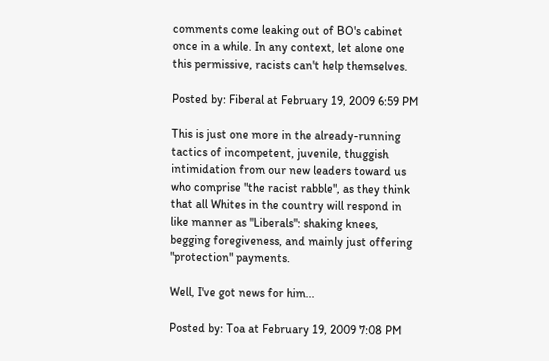comments come leaking out of BO's cabinet once in a while. In any context, let alone one this permissive, racists can't help themselves.

Posted by: Fiberal at February 19, 2009 6:59 PM

This is just one more in the already-running tactics of incompetent, juvenile, thuggish intimidation from our new leaders toward us who comprise "the racist rabble", as they think that all Whites in the country will respond in like manner as "Liberals": shaking knees, begging foregiveness, and mainly just offering "protection" payments.

Well, I've got news for him...

Posted by: Toa at February 19, 2009 7:08 PM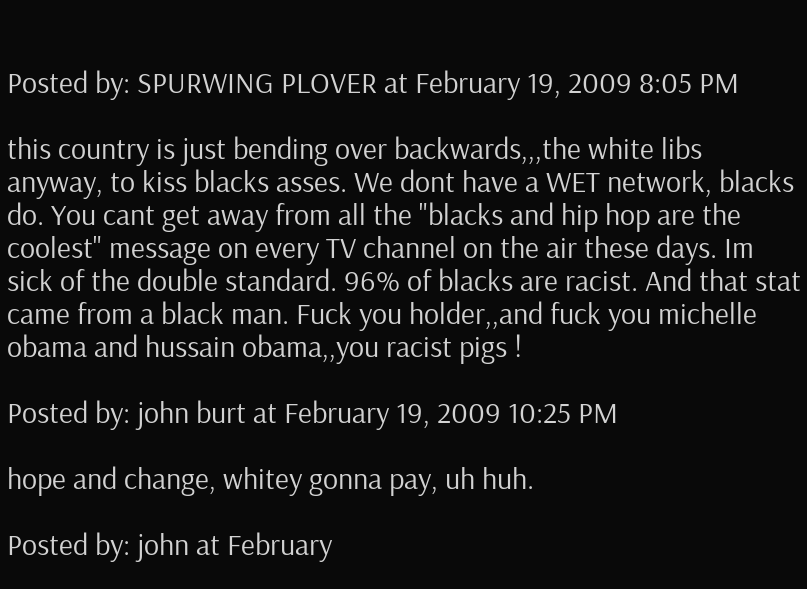Posted by: SPURWING PLOVER at February 19, 2009 8:05 PM

this country is just bending over backwards,,,the white libs anyway, to kiss blacks asses. We dont have a WET network, blacks do. You cant get away from all the "blacks and hip hop are the coolest" message on every TV channel on the air these days. Im sick of the double standard. 96% of blacks are racist. And that stat came from a black man. Fuck you holder,,and fuck you michelle obama and hussain obama,,you racist pigs !

Posted by: john burt at February 19, 2009 10:25 PM

hope and change, whitey gonna pay, uh huh.

Posted by: john at February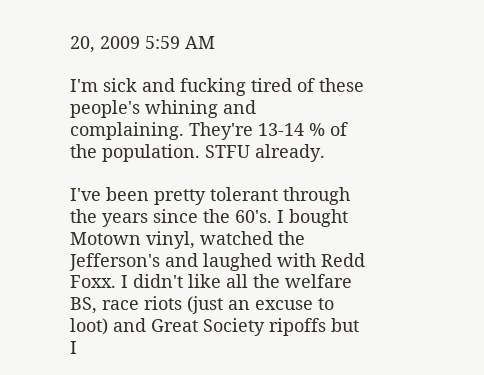20, 2009 5:59 AM

I'm sick and fucking tired of these people's whining and complaining. They're 13-14 % of the population. STFU already.

I've been pretty tolerant through the years since the 60's. I bought Motown vinyl, watched the Jefferson's and laughed with Redd Foxx. I didn't like all the welfare BS, race riots (just an excuse to loot) and Great Society ripoffs but I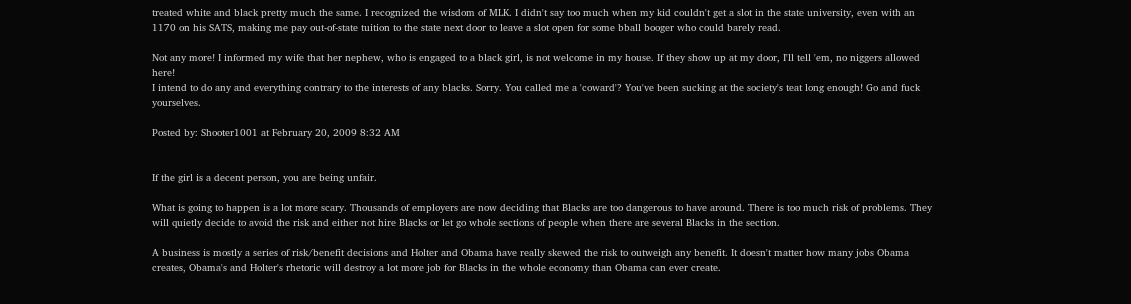treated white and black pretty much the same. I recognized the wisdom of MLK. I didn't say too much when my kid couldn't get a slot in the state university, even with an 1170 on his SATS, making me pay out-of-state tuition to the state next door to leave a slot open for some bball booger who could barely read.

Not any more! I informed my wife that her nephew, who is engaged to a black girl, is not welcome in my house. If they show up at my door, I'll tell 'em, no niggers allowed here!
I intend to do any and everything contrary to the interests of any blacks. Sorry. You called me a 'coward'? You've been sucking at the society's teat long enough! Go and fuck yourselves.

Posted by: Shooter1001 at February 20, 2009 8:32 AM


If the girl is a decent person, you are being unfair.

What is going to happen is a lot more scary. Thousands of employers are now deciding that Blacks are too dangerous to have around. There is too much risk of problems. They will quietly decide to avoid the risk and either not hire Blacks or let go whole sections of people when there are several Blacks in the section.

A business is mostly a series of risk/benefit decisions and Holter and Obama have really skewed the risk to outweigh any benefit. It doesn't matter how many jobs Obama creates, Obama's and Holter's rhetoric will destroy a lot more job for Blacks in the whole economy than Obama can ever create.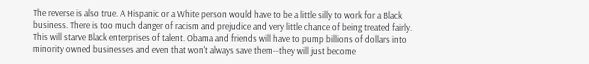The reverse is also true. A Hispanic or a White person would have to be a little silly to work for a Black business. There is too much danger of racism and prejudice and very little chance of being treated fairly. This will starve Black enterprises of talent. Obama and friends will have to pump billions of dollars into minority owned businesses and even that won't always save them--they will just become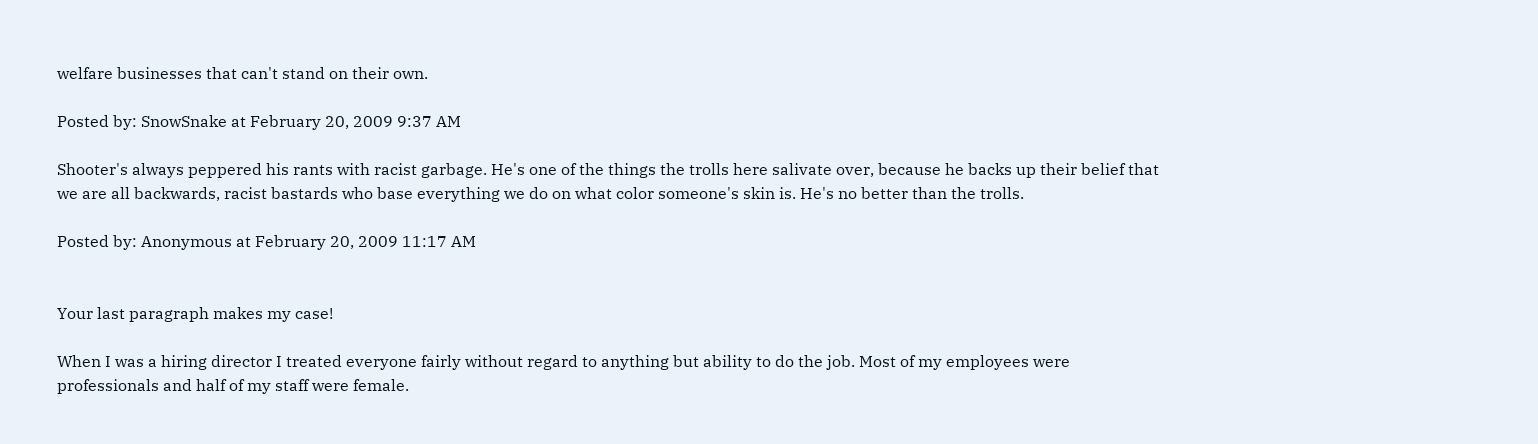welfare businesses that can't stand on their own.

Posted by: SnowSnake at February 20, 2009 9:37 AM

Shooter's always peppered his rants with racist garbage. He's one of the things the trolls here salivate over, because he backs up their belief that we are all backwards, racist bastards who base everything we do on what color someone's skin is. He's no better than the trolls.

Posted by: Anonymous at February 20, 2009 11:17 AM


Your last paragraph makes my case!

When I was a hiring director I treated everyone fairly without regard to anything but ability to do the job. Most of my employees were professionals and half of my staff were female.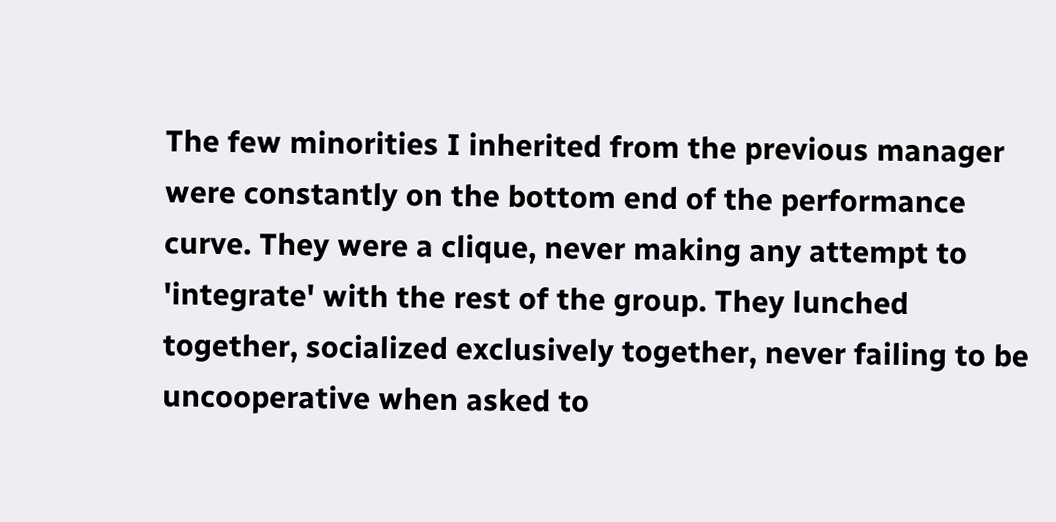The few minorities I inherited from the previous manager were constantly on the bottom end of the performance curve. They were a clique, never making any attempt to 'integrate' with the rest of the group. They lunched together, socialized exclusively together, never failing to be uncooperative when asked to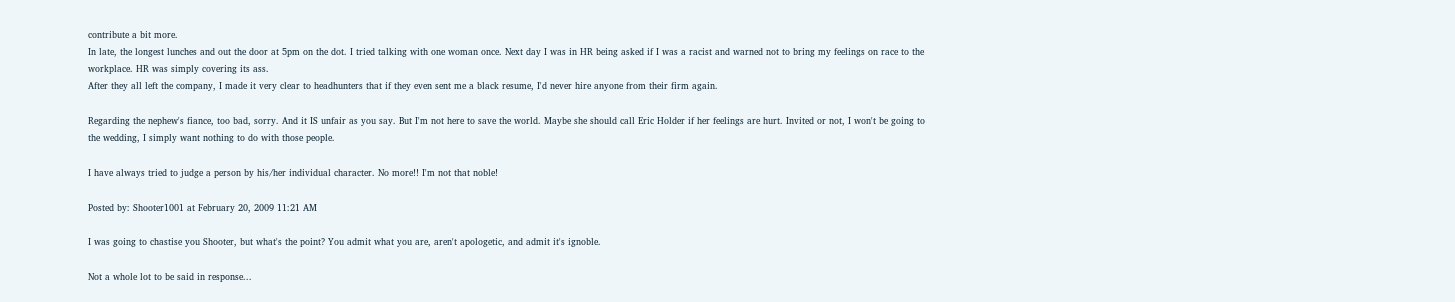contribute a bit more.
In late, the longest lunches and out the door at 5pm on the dot. I tried talking with one woman once. Next day I was in HR being asked if I was a racist and warned not to bring my feelings on race to the workplace. HR was simply covering its ass.
After they all left the company, I made it very clear to headhunters that if they even sent me a black resume, I'd never hire anyone from their firm again.

Regarding the nephew's fiance, too bad, sorry. And it IS unfair as you say. But I'm not here to save the world. Maybe she should call Eric Holder if her feelings are hurt. Invited or not, I won't be going to the wedding, I simply want nothing to do with those people.

I have always tried to judge a person by his/her individual character. No more!! I'm not that noble!

Posted by: Shooter1001 at February 20, 2009 11:21 AM

I was going to chastise you Shooter, but what's the point? You admit what you are, aren't apologetic, and admit it's ignoble.

Not a whole lot to be said in response...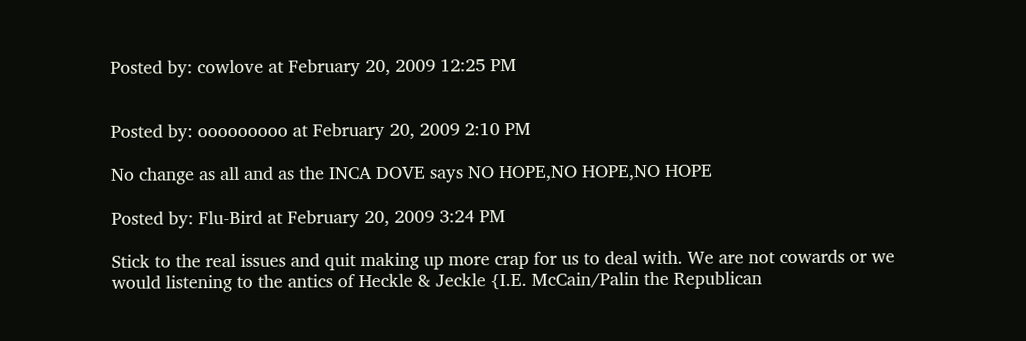Posted by: cowlove at February 20, 2009 12:25 PM


Posted by: ooooooooo at February 20, 2009 2:10 PM

No change as all and as the INCA DOVE says NO HOPE,NO HOPE,NO HOPE

Posted by: Flu-Bird at February 20, 2009 3:24 PM

Stick to the real issues and quit making up more crap for us to deal with. We are not cowards or we would listening to the antics of Heckle & Jeckle {I.E. McCain/Palin the Republican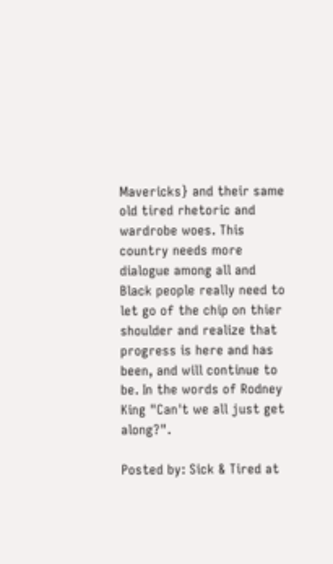Mavericks} and their same old tired rhetoric and wardrobe woes. This country needs more dialogue among all and Black people really need to let go of the chip on thier shoulder and realize that progress is here and has been, and will continue to be. In the words of Rodney King "Can't we all just get along?".

Posted by: Sick & Tired at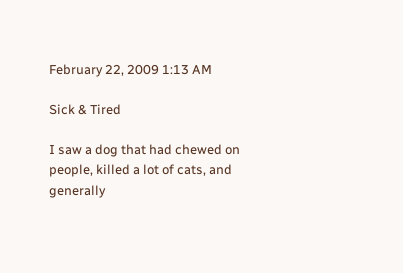February 22, 2009 1:13 AM

Sick & Tired

I saw a dog that had chewed on people, killed a lot of cats, and generally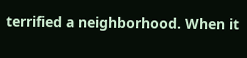terrified a neighborhood. When it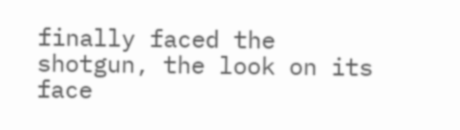finally faced the shotgun, the look on its face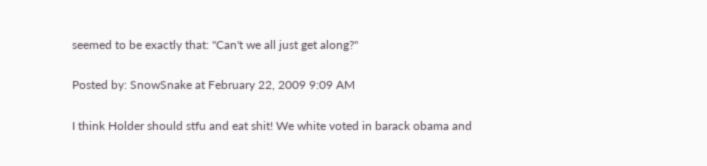seemed to be exactly that: "Can't we all just get along?"

Posted by: SnowSnake at February 22, 2009 9:09 AM

I think Holder should stfu and eat shit! We white voted in barack obama and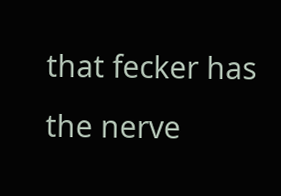that fecker has the nerve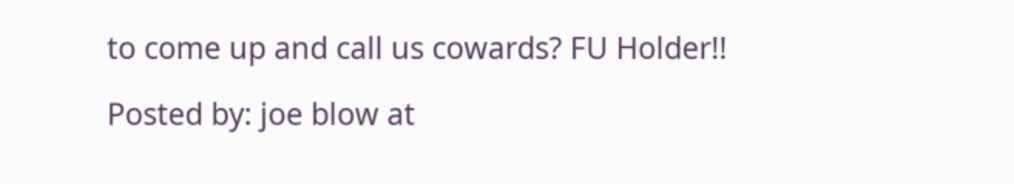to come up and call us cowards? FU Holder!!

Posted by: joe blow at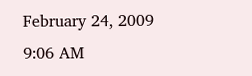February 24, 2009 9:06 AM